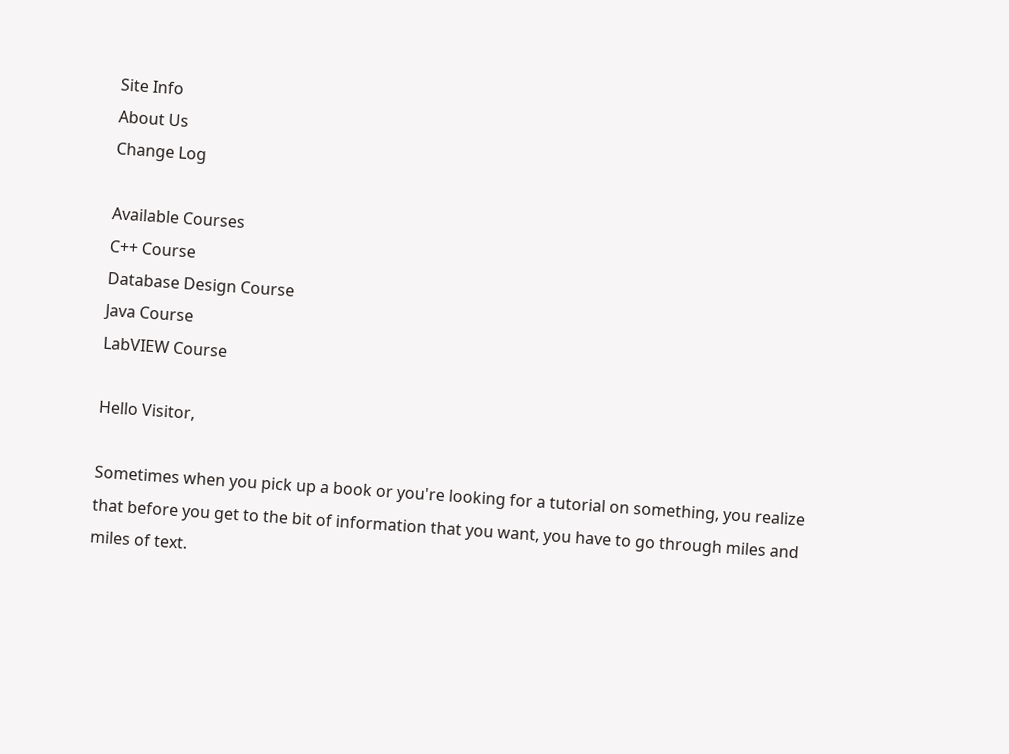Site Info
About Us
Change Log

Available Courses
C++ Course
Database Design Course
Java Course
LabVIEW Course

Hello Visitor,

Sometimes when you pick up a book or you're looking for a tutorial on something, you realize that before you get to the bit of information that you want, you have to go through miles and miles of text.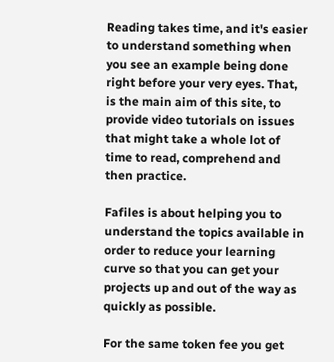Reading takes time, and it's easier to understand something when you see an example being done right before your very eyes. That, is the main aim of this site, to provide video tutorials on issues that might take a whole lot of time to read, comprehend and then practice.

Fafiles is about helping you to understand the topics available in order to reduce your learning curve so that you can get your projects up and out of the way as quickly as possible.

For the same token fee you get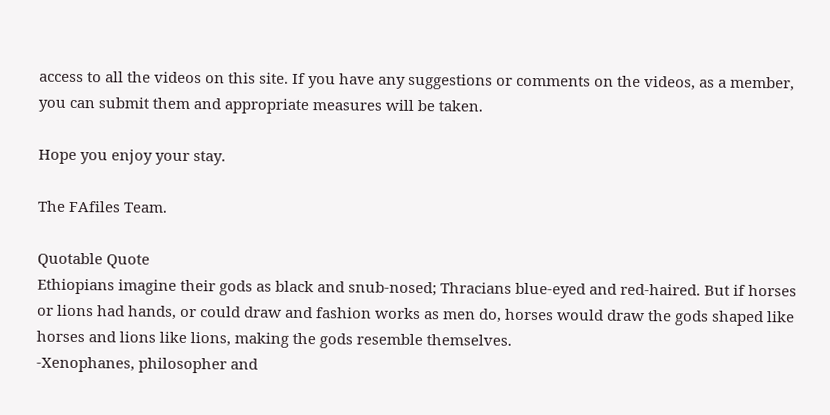access to all the videos on this site. If you have any suggestions or comments on the videos, as a member, you can submit them and appropriate measures will be taken.

Hope you enjoy your stay.

The FAfiles Team.

Quotable Quote
Ethiopians imagine their gods as black and snub-nosed; Thracians blue-eyed and red-haired. But if horses or lions had hands, or could draw and fashion works as men do, horses would draw the gods shaped like horses and lions like lions, making the gods resemble themselves.
-Xenophanes, philosopher and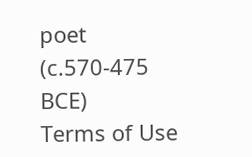poet (c.570-475 BCE)
Terms of Use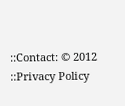::Contact: © 2012 ::Privacy Policy